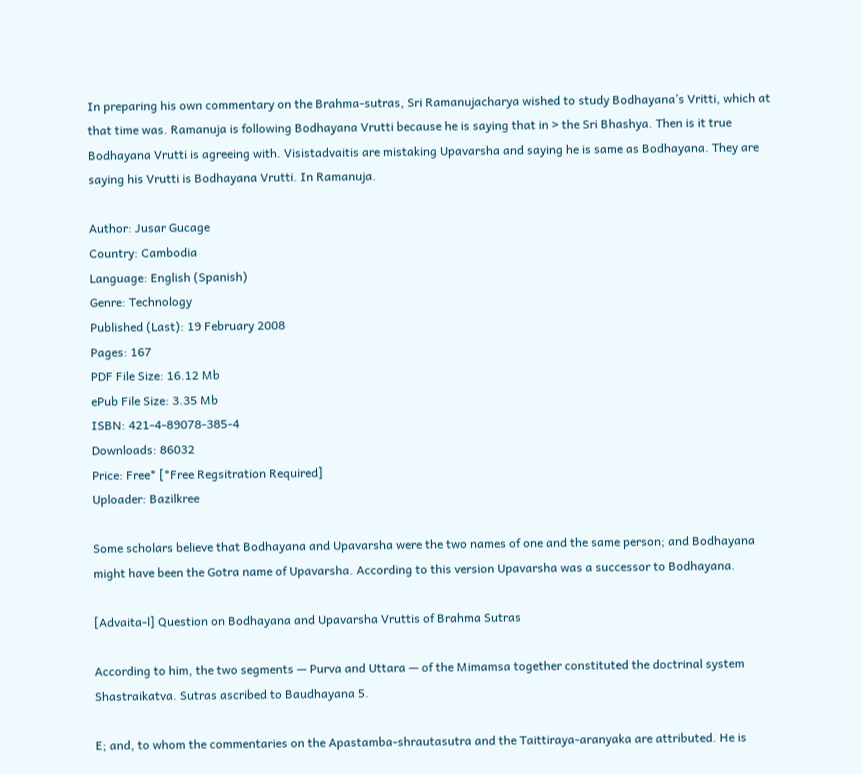In preparing his own commentary on the Brahma-sutras, Sri Ramanujacharya wished to study Bodhayana’s Vritti, which at that time was. Ramanuja is following Bodhayana Vrutti because he is saying that in > the Sri Bhashya. Then is it true Bodhayana Vrutti is agreeing with. Visistadvaitis are mistaking Upavarsha and saying he is same as Bodhayana. They are saying his Vrutti is Bodhayana Vrutti. In Ramanuja.

Author: Jusar Gucage
Country: Cambodia
Language: English (Spanish)
Genre: Technology
Published (Last): 19 February 2008
Pages: 167
PDF File Size: 16.12 Mb
ePub File Size: 3.35 Mb
ISBN: 421-4-89078-385-4
Downloads: 86032
Price: Free* [*Free Regsitration Required]
Uploader: Bazilkree

Some scholars believe that Bodhayana and Upavarsha were the two names of one and the same person; and Bodhayana might have been the Gotra name of Upavarsha. According to this version Upavarsha was a successor to Bodhayana.

[Advaita-l] Question on Bodhayana and Upavarsha Vruttis of Brahma Sutras

According to him, the two segments — Purva and Uttara — of the Mimamsa together constituted the doctrinal system Shastraikatva. Sutras ascribed to Baudhayana 5.

E; and, to whom the commentaries on the Apastamba-shrautasutra and the Taittiraya-aranyaka are attributed. He is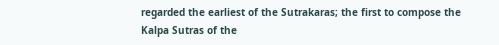regarded the earliest of the Sutrakaras; the first to compose the Kalpa Sutras of the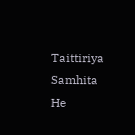Taittiriya Samhita He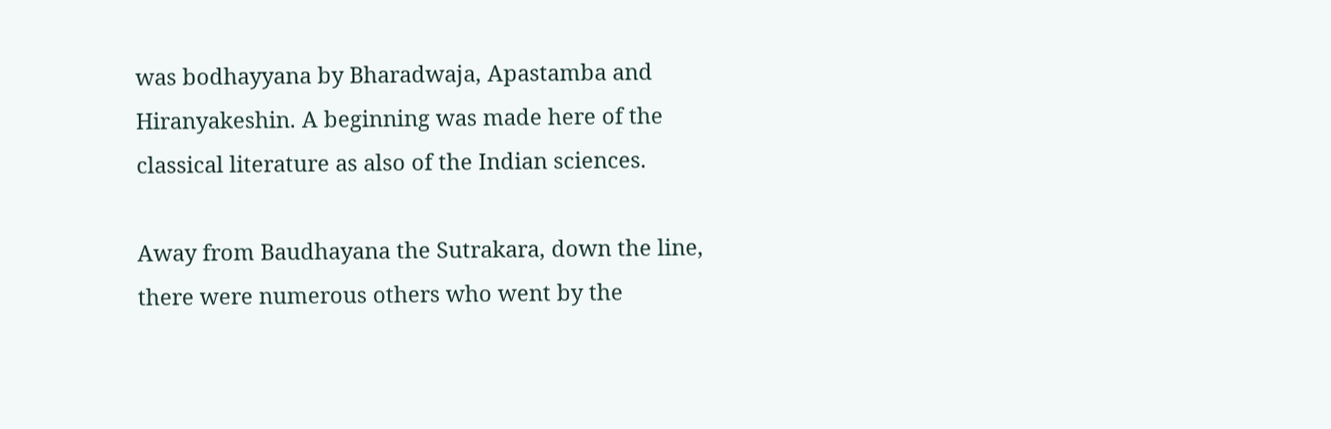was bodhayyana by Bharadwaja, Apastamba and Hiranyakeshin. A beginning was made here of the classical literature as also of the Indian sciences.

Away from Baudhayana the Sutrakara, down the line, there were numerous others who went by the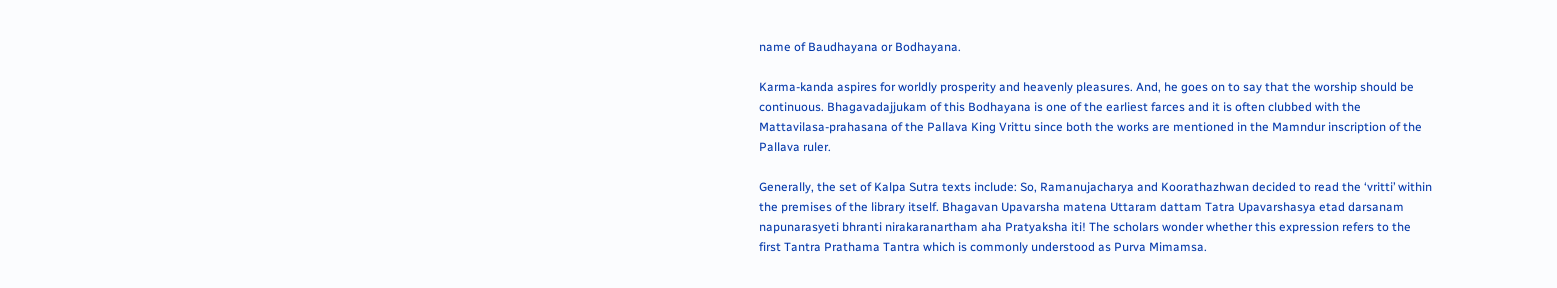name of Baudhayana or Bodhayana.

Karma-kanda aspires for worldly prosperity and heavenly pleasures. And, he goes on to say that the worship should be continuous. Bhagavadajjukam of this Bodhayana is one of the earliest farces and it is often clubbed with the Mattavilasa-prahasana of the Pallava King Vrittu since both the works are mentioned in the Mamndur inscription of the Pallava ruler.

Generally, the set of Kalpa Sutra texts include: So, Ramanujacharya and Koorathazhwan decided to read the ‘vritti’ within the premises of the library itself. Bhagavan Upavarsha matena Uttaram dattam Tatra Upavarshasya etad darsanam napunarasyeti bhranti nirakaranartham aha Pratyaksha iti! The scholars wonder whether this expression refers to the first Tantra Prathama Tantra which is commonly understood as Purva Mimamsa.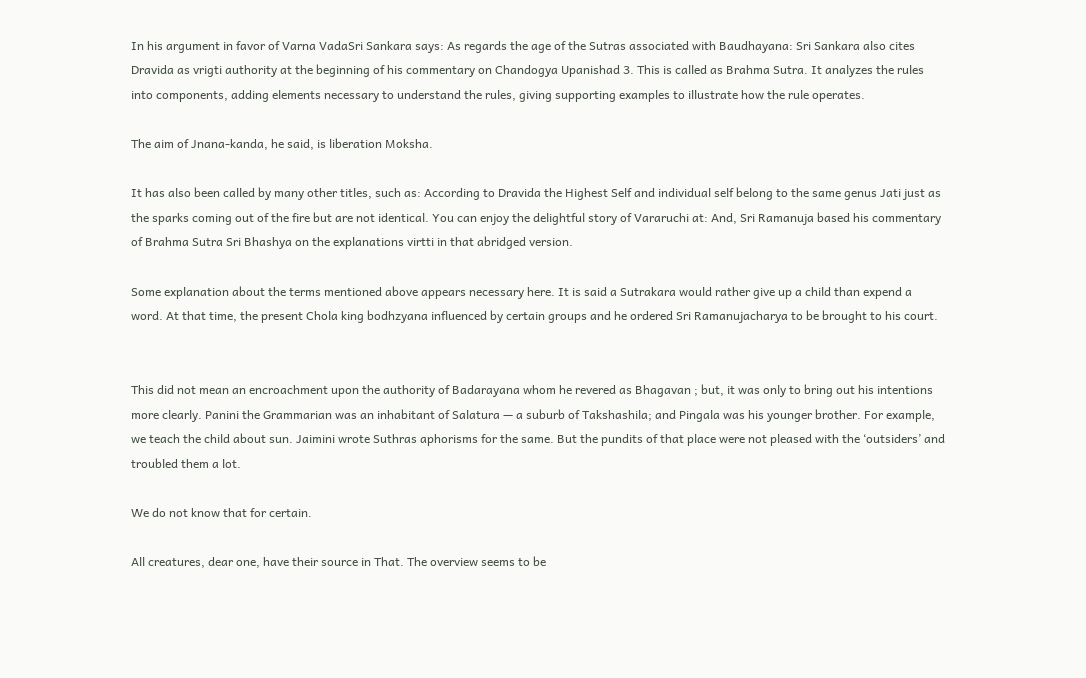In his argument in favor of Varna VadaSri Sankara says: As regards the age of the Sutras associated with Baudhayana: Sri Sankara also cites Dravida as vrigti authority at the beginning of his commentary on Chandogya Upanishad 3. This is called as Brahma Sutra. It analyzes the rules into components, adding elements necessary to understand the rules, giving supporting examples to illustrate how the rule operates.

The aim of Jnana-kanda, he said, is liberation Moksha.

It has also been called by many other titles, such as: According to Dravida the Highest Self and individual self belong to the same genus Jati just as the sparks coming out of the fire but are not identical. You can enjoy the delightful story of Vararuchi at: And, Sri Ramanuja based his commentary of Brahma Sutra Sri Bhashya on the explanations virtti in that abridged version.

Some explanation about the terms mentioned above appears necessary here. It is said a Sutrakara would rather give up a child than expend a word. At that time, the present Chola king bodhzyana influenced by certain groups and he ordered Sri Ramanujacharya to be brought to his court.


This did not mean an encroachment upon the authority of Badarayana whom he revered as Bhagavan ; but, it was only to bring out his intentions more clearly. Panini the Grammarian was an inhabitant of Salatura — a suburb of Takshashila; and Pingala was his younger brother. For example, we teach the child about sun. Jaimini wrote Suthras aphorisms for the same. But the pundits of that place were not pleased with the ‘outsiders’ and troubled them a lot.

We do not know that for certain.

All creatures, dear one, have their source in That. The overview seems to be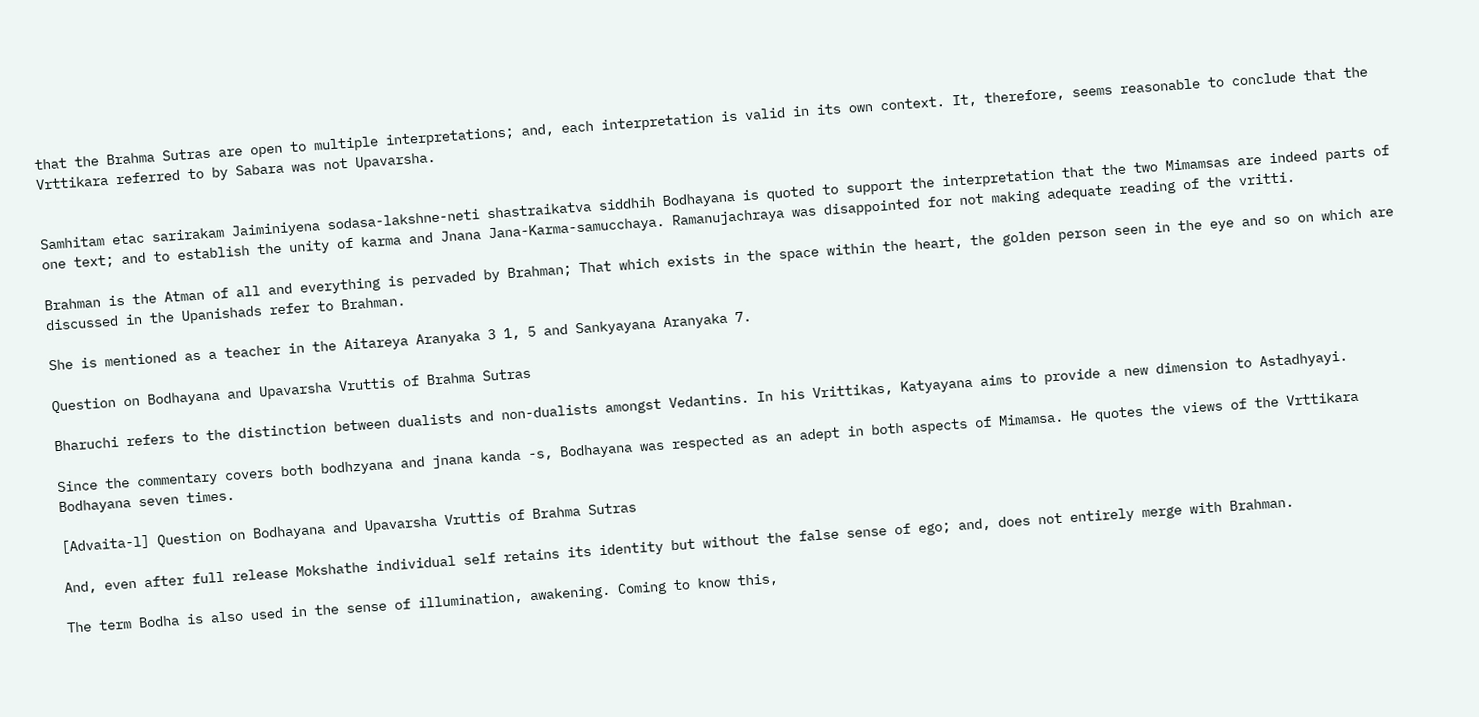that the Brahma Sutras are open to multiple interpretations; and, each interpretation is valid in its own context. It, therefore, seems reasonable to conclude that the Vrttikara referred to by Sabara was not Upavarsha.


Samhitam etac sarirakam Jaiminiyena sodasa-lakshne-neti shastraikatva siddhih Bodhayana is quoted to support the interpretation that the two Mimamsas are indeed parts of one text; and to establish the unity of karma and Jnana Jana-Karma-samucchaya. Ramanujachraya was disappointed for not making adequate reading of the vritti.

Brahman is the Atman of all and everything is pervaded by Brahman; That which exists in the space within the heart, the golden person seen in the eye and so on which are discussed in the Upanishads refer to Brahman.

She is mentioned as a teacher in the Aitareya Aranyaka 3 1, 5 and Sankyayana Aranyaka 7.

Question on Bodhayana and Upavarsha Vruttis of Brahma Sutras

Bharuchi refers to the distinction between dualists and non-dualists amongst Vedantins. In his Vrittikas, Katyayana aims to provide a new dimension to Astadhyayi.

Since the commentary covers both bodhzyana and jnana kanda -s, Bodhayana was respected as an adept in both aspects of Mimamsa. He quotes the views of the Vrttikara Bodhayana seven times.

[Advaita-l] Question on Bodhayana and Upavarsha Vruttis of Brahma Sutras

And, even after full release Mokshathe individual self retains its identity but without the false sense of ego; and, does not entirely merge with Brahman.

The term Bodha is also used in the sense of illumination, awakening. Coming to know this,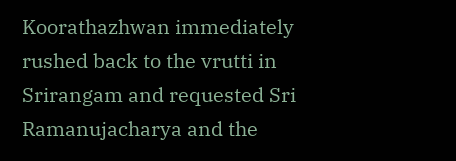Koorathazhwan immediately rushed back to the vrutti in Srirangam and requested Sri Ramanujacharya and the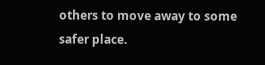others to move away to some safer place.